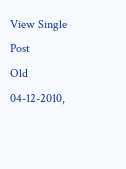View Single Post
Old 04-12-2010,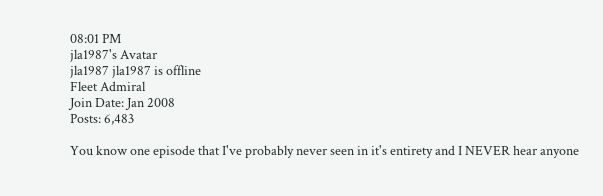08:01 PM
jla1987's Avatar
jla1987 jla1987 is offline
Fleet Admiral
Join Date: Jan 2008
Posts: 6,483

You know one episode that I've probably never seen in it's entirety and I NEVER hear anyone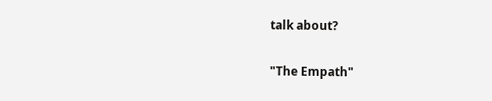talk about?

"The Empath"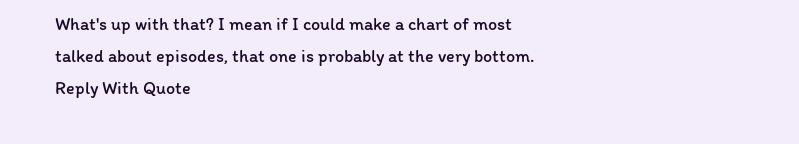What's up with that? I mean if I could make a chart of most talked about episodes, that one is probably at the very bottom.
Reply With Quote